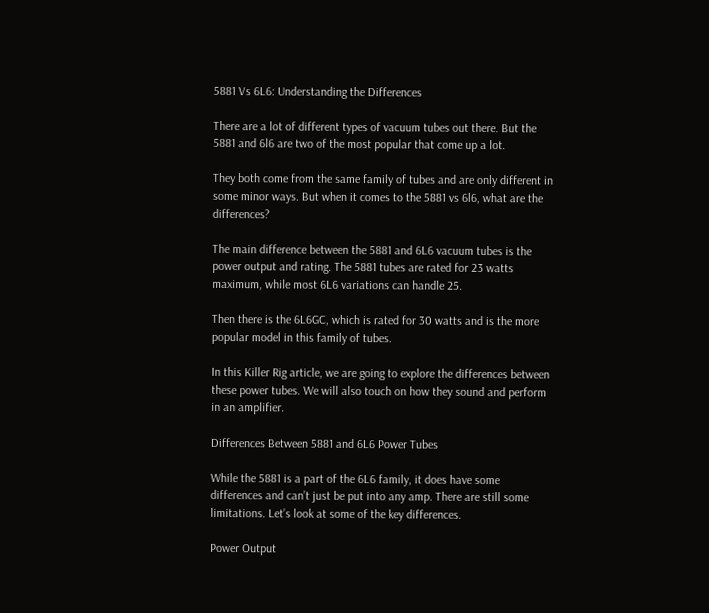5881 Vs 6L6: Understanding the Differences

There are a lot of different types of vacuum tubes out there. But the 5881 and 6l6 are two of the most popular that come up a lot.

They both come from the same family of tubes and are only different in some minor ways. But when it comes to the 5881 vs 6l6, what are the differences?

The main difference between the 5881 and 6L6 vacuum tubes is the power output and rating. The 5881 tubes are rated for 23 watts maximum, while most 6L6 variations can handle 25.

Then there is the 6L6GC, which is rated for 30 watts and is the more popular model in this family of tubes.

In this Killer Rig article, we are going to explore the differences between these power tubes. We will also touch on how they sound and perform in an amplifier.

Differences Between 5881 and 6L6 Power Tubes

While the 5881 is a part of the 6L6 family, it does have some differences and can’t just be put into any amp. There are still some limitations. Let’s look at some of the key differences.

Power Output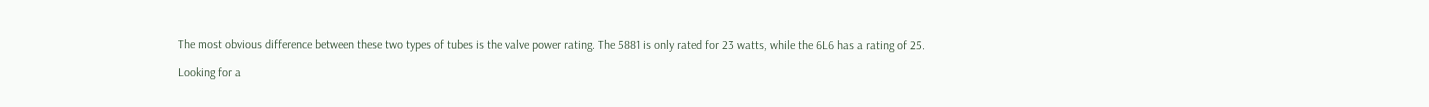The most obvious difference between these two types of tubes is the valve power rating. The 5881 is only rated for 23 watts, while the 6L6 has a rating of 25.

Looking for a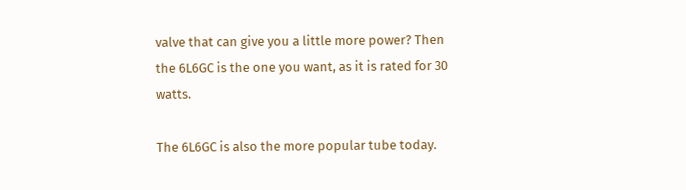valve that can give you a little more power? Then the 6L6GC is the one you want, as it is rated for 30 watts.

The 6L6GC is also the more popular tube today.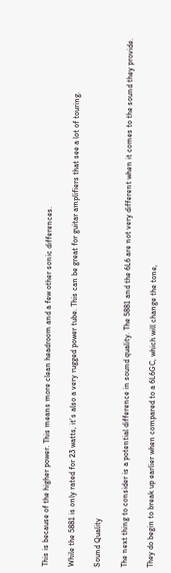This is because of the higher power. This means more clean headroom and a few other sonic differences.

While the 5881 is only rated for 23 watts, it’s also a very rugged power tube. This can be great for guitar amplifiers that see a lot of touring.

Sound Quality

The next thing to consider is a potential difference in sound quality. The 5881 and the 6L6 are not very different when it comes to the sound they provide.

They do begin to break up earlier when compared to a 6L6GC, which will change the tone,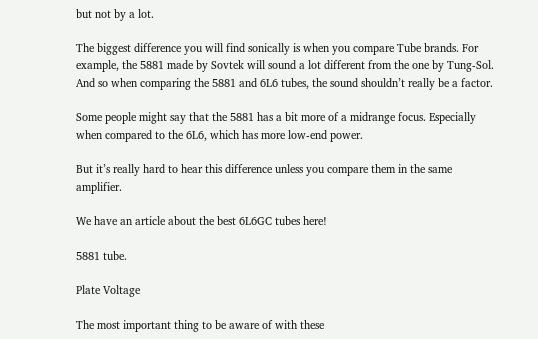but not by a lot.

The biggest difference you will find sonically is when you compare Tube brands. For example, the 5881 made by Sovtek will sound a lot different from the one by Tung-Sol. And so when comparing the 5881 and 6L6 tubes, the sound shouldn’t really be a factor.

Some people might say that the 5881 has a bit more of a midrange focus. Especially when compared to the 6L6, which has more low-end power.

But it’s really hard to hear this difference unless you compare them in the same amplifier.

We have an article about the best 6L6GC tubes here!

5881 tube.

Plate Voltage

The most important thing to be aware of with these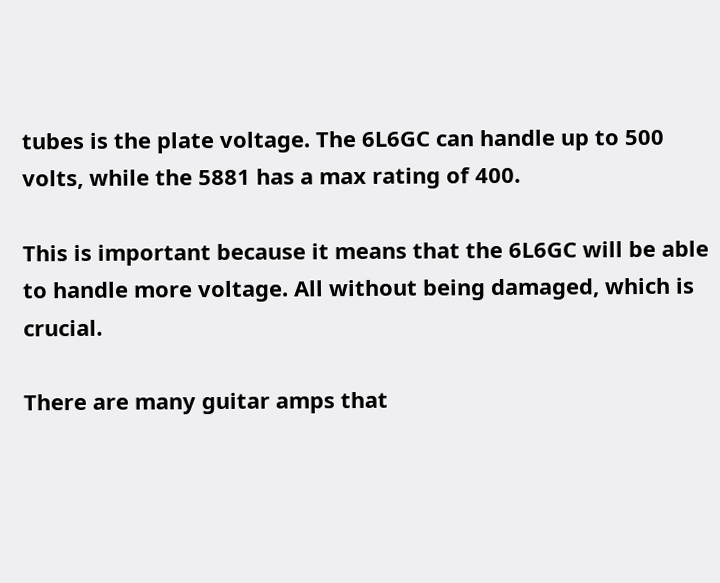tubes is the plate voltage. The 6L6GC can handle up to 500 volts, while the 5881 has a max rating of 400.

This is important because it means that the 6L6GC will be able to handle more voltage. All without being damaged, which is crucial.

There are many guitar amps that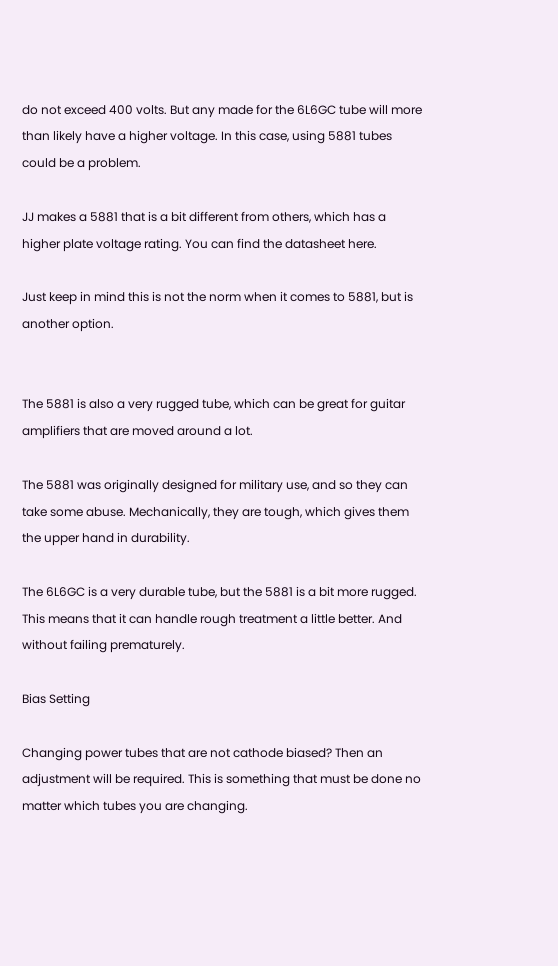do not exceed 400 volts. But any made for the 6L6GC tube will more than likely have a higher voltage. In this case, using 5881 tubes could be a problem.

JJ makes a 5881 that is a bit different from others, which has a higher plate voltage rating. You can find the datasheet here.

Just keep in mind this is not the norm when it comes to 5881, but is another option.


The 5881 is also a very rugged tube, which can be great for guitar amplifiers that are moved around a lot.

The 5881 was originally designed for military use, and so they can take some abuse. Mechanically, they are tough, which gives them the upper hand in durability.

The 6L6GC is a very durable tube, but the 5881 is a bit more rugged. This means that it can handle rough treatment a little better. And without failing prematurely.

Bias Setting

Changing power tubes that are not cathode biased? Then an adjustment will be required. This is something that must be done no matter which tubes you are changing.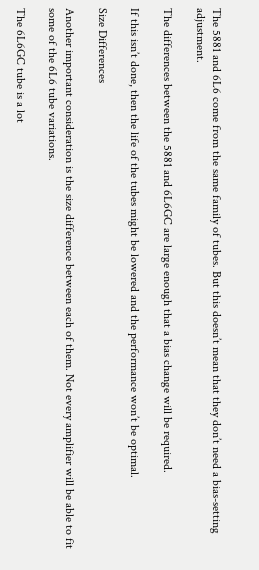The 5881 and 6L6 come from the same family of tubes. But this doesn’t mean that they don’t need a bias-setting adjustment.

The differences between the 5881 and 6L6GC are large enough that a bias change will be required.

If this isn’t done, then the life of the tubes might be lowered and the performance won’t be optimal.

Size Differences

Another important consideration is the size difference between each of them. Not every amplifier will be able to fit some of the 6L6 tube variations.

The 6L6GC tube is a lot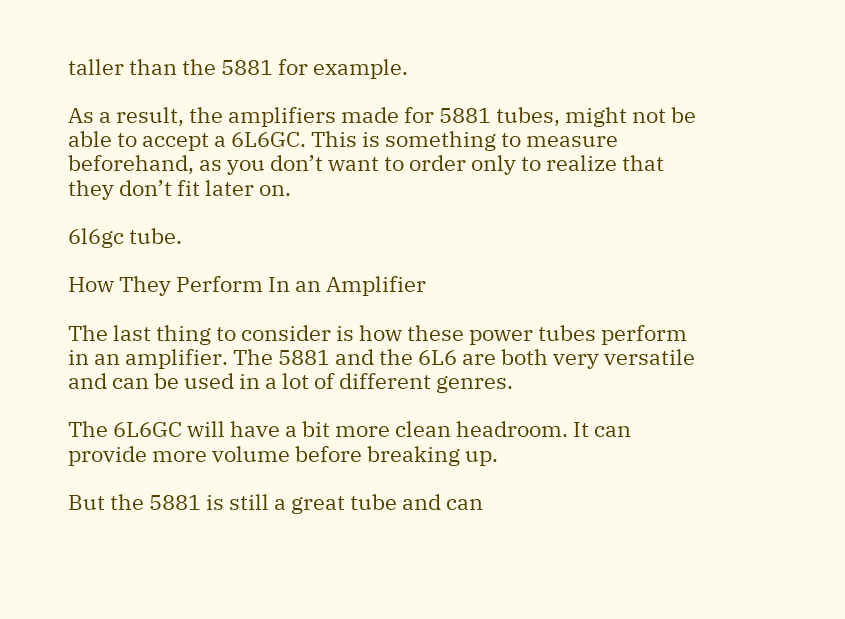taller than the 5881 for example.

As a result, the amplifiers made for 5881 tubes, might not be able to accept a 6L6GC. This is something to measure beforehand, as you don’t want to order only to realize that they don’t fit later on.

6l6gc tube.

How They Perform In an Amplifier

The last thing to consider is how these power tubes perform in an amplifier. The 5881 and the 6L6 are both very versatile and can be used in a lot of different genres.

The 6L6GC will have a bit more clean headroom. It can provide more volume before breaking up.

But the 5881 is still a great tube and can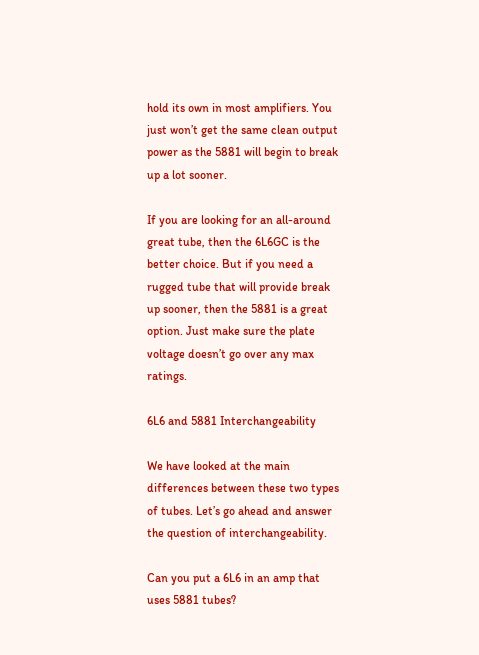hold its own in most amplifiers. You just won’t get the same clean output power as the 5881 will begin to break up a lot sooner.

If you are looking for an all-around great tube, then the 6L6GC is the better choice. But if you need a rugged tube that will provide break up sooner, then the 5881 is a great option. Just make sure the plate voltage doesn’t go over any max ratings.

6L6 and 5881 Interchangeability

We have looked at the main differences between these two types of tubes. Let’s go ahead and answer the question of interchangeability.

Can you put a 6L6 in an amp that uses 5881 tubes?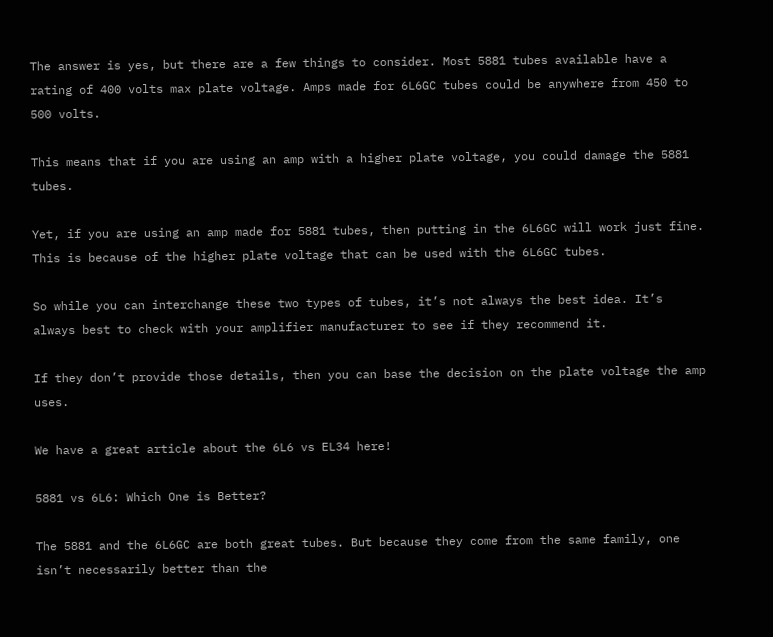The answer is yes, but there are a few things to consider. Most 5881 tubes available have a rating of 400 volts max plate voltage. Amps made for 6L6GC tubes could be anywhere from 450 to 500 volts.

This means that if you are using an amp with a higher plate voltage, you could damage the 5881 tubes.

Yet, if you are using an amp made for 5881 tubes, then putting in the 6L6GC will work just fine. This is because of the higher plate voltage that can be used with the 6L6GC tubes.

So while you can interchange these two types of tubes, it’s not always the best idea. It’s always best to check with your amplifier manufacturer to see if they recommend it.

If they don’t provide those details, then you can base the decision on the plate voltage the amp uses.

We have a great article about the 6L6 vs EL34 here!

5881 vs 6L6: Which One is Better?

The 5881 and the 6L6GC are both great tubes. But because they come from the same family, one isn’t necessarily better than the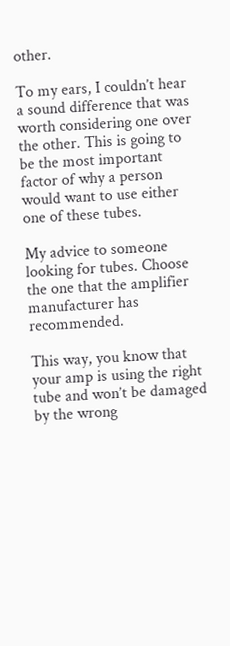other.

To my ears, I couldn’t hear a sound difference that was worth considering one over the other. This is going to be the most important factor of why a person would want to use either one of these tubes.

My advice to someone looking for tubes. Choose the one that the amplifier manufacturer has recommended.

This way, you know that your amp is using the right tube and won’t be damaged by the wrong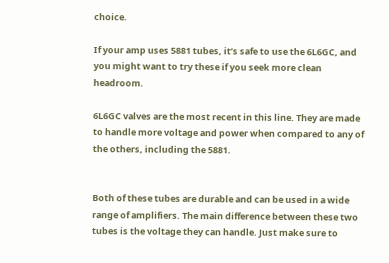choice.

If your amp uses 5881 tubes, it’s safe to use the 6L6GC, and you might want to try these if you seek more clean headroom.

6L6GC valves are the most recent in this line. They are made to handle more voltage and power when compared to any of the others, including the 5881.


Both of these tubes are durable and can be used in a wide range of amplifiers. The main difference between these two tubes is the voltage they can handle. Just make sure to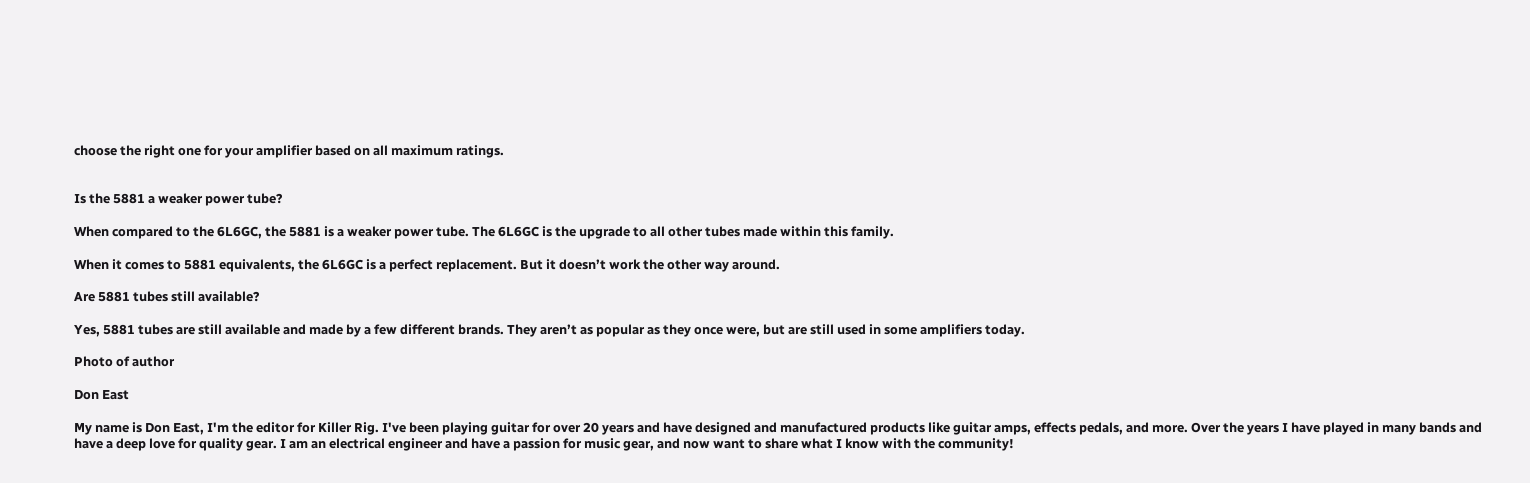choose the right one for your amplifier based on all maximum ratings.


Is the 5881 a weaker power tube?

When compared to the 6L6GC, the 5881 is a weaker power tube. The 6L6GC is the upgrade to all other tubes made within this family.

When it comes to 5881 equivalents, the 6L6GC is a perfect replacement. But it doesn’t work the other way around.

Are 5881 tubes still available?

Yes, 5881 tubes are still available and made by a few different brands. They aren’t as popular as they once were, but are still used in some amplifiers today.

Photo of author

Don East

My name is Don East, I'm the editor for Killer Rig. I've been playing guitar for over 20 years and have designed and manufactured products like guitar amps, effects pedals, and more. Over the years I have played in many bands and have a deep love for quality gear. I am an electrical engineer and have a passion for music gear, and now want to share what I know with the community!